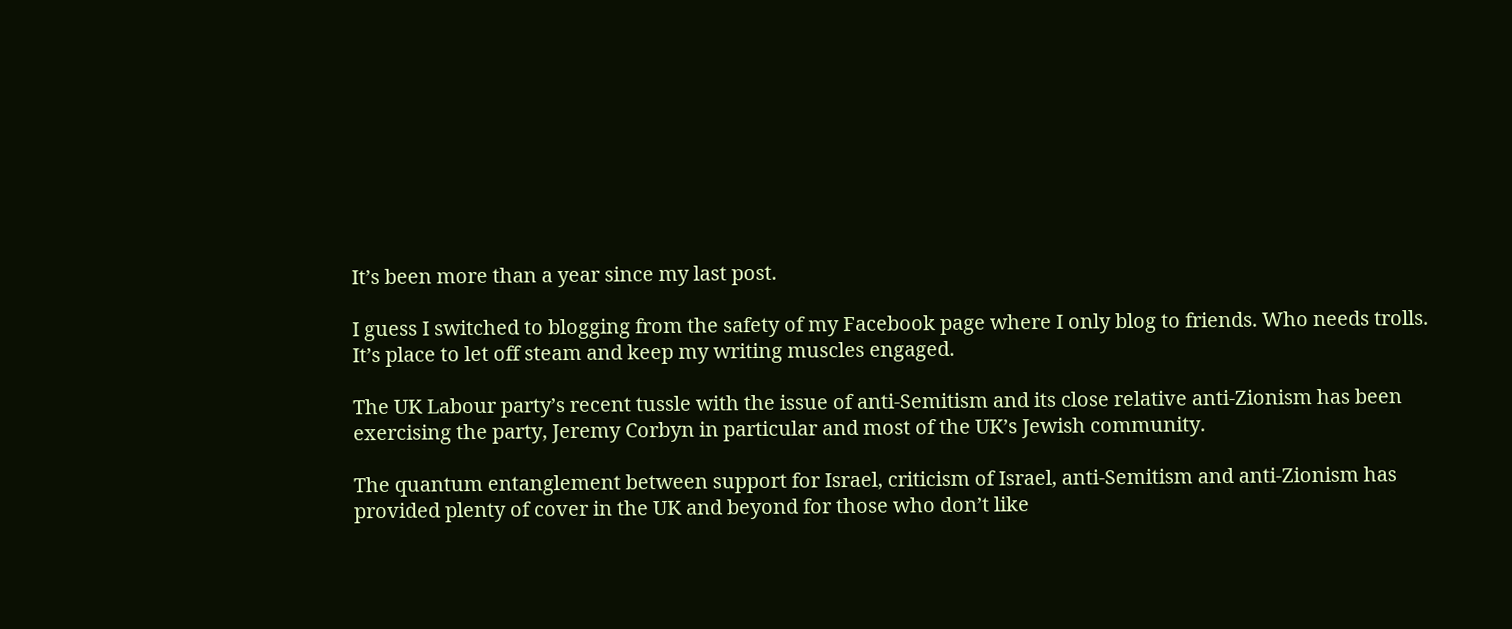It’s been more than a year since my last post.

I guess I switched to blogging from the safety of my Facebook page where I only blog to friends. Who needs trolls. It’s place to let off steam and keep my writing muscles engaged.

The UK Labour party’s recent tussle with the issue of anti-Semitism and its close relative anti-Zionism has been exercising the party, Jeremy Corbyn in particular and most of the UK’s Jewish community.

The quantum entanglement between support for Israel, criticism of Israel, anti-Semitism and anti-Zionism has provided plenty of cover in the UK and beyond for those who don’t like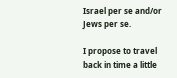Israel per se and/or Jews per se.

I propose to travel back in time a little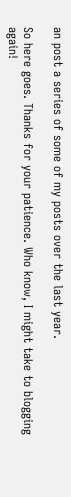an post a series of some of my posts over the last year.

So here goes. Thanks for your patience. Who know, I might take to blogging again!